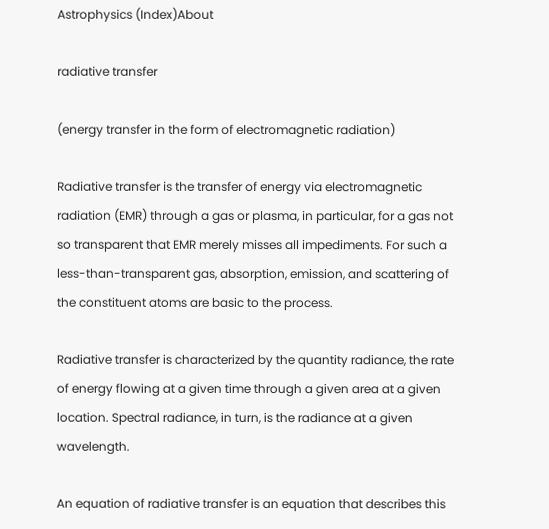Astrophysics (Index)About

radiative transfer

(energy transfer in the form of electromagnetic radiation)

Radiative transfer is the transfer of energy via electromagnetic radiation (EMR) through a gas or plasma, in particular, for a gas not so transparent that EMR merely misses all impediments. For such a less-than-transparent gas, absorption, emission, and scattering of the constituent atoms are basic to the process.

Radiative transfer is characterized by the quantity radiance, the rate of energy flowing at a given time through a given area at a given location. Spectral radiance, in turn, is the radiance at a given wavelength.

An equation of radiative transfer is an equation that describes this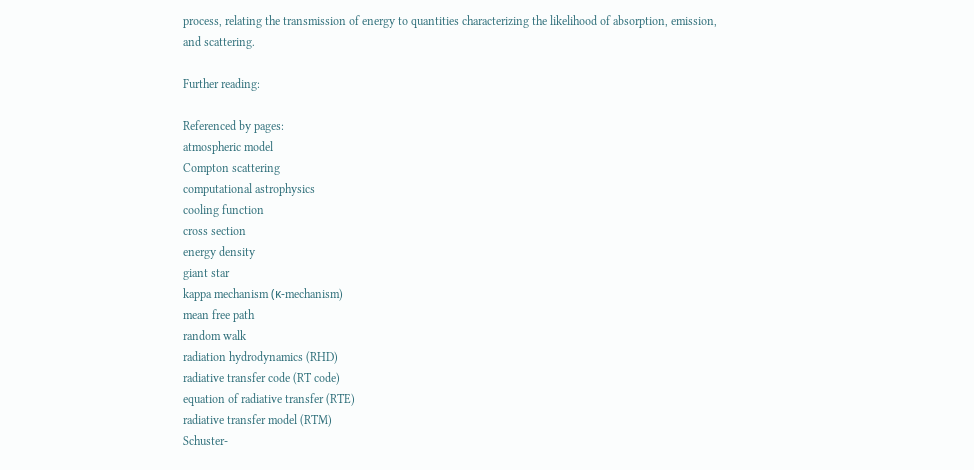process, relating the transmission of energy to quantities characterizing the likelihood of absorption, emission, and scattering.

Further reading:

Referenced by pages:
atmospheric model
Compton scattering
computational astrophysics
cooling function
cross section
energy density
giant star
kappa mechanism (κ-mechanism)
mean free path
random walk
radiation hydrodynamics (RHD)
radiative transfer code (RT code)
equation of radiative transfer (RTE)
radiative transfer model (RTM)
Schuster-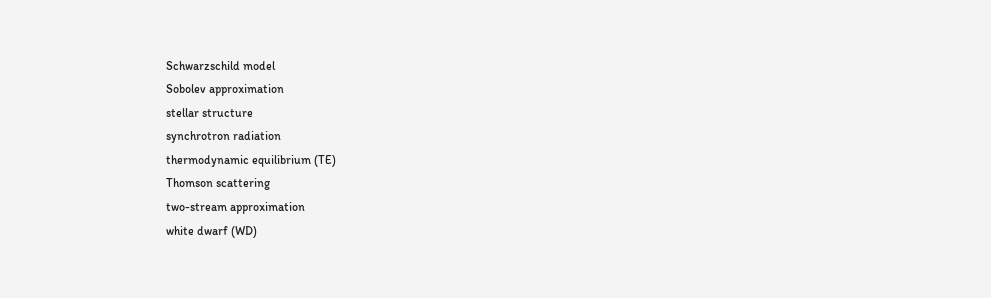Schwarzschild model
Sobolev approximation
stellar structure
synchrotron radiation
thermodynamic equilibrium (TE)
Thomson scattering
two-stream approximation
white dwarf (WD)